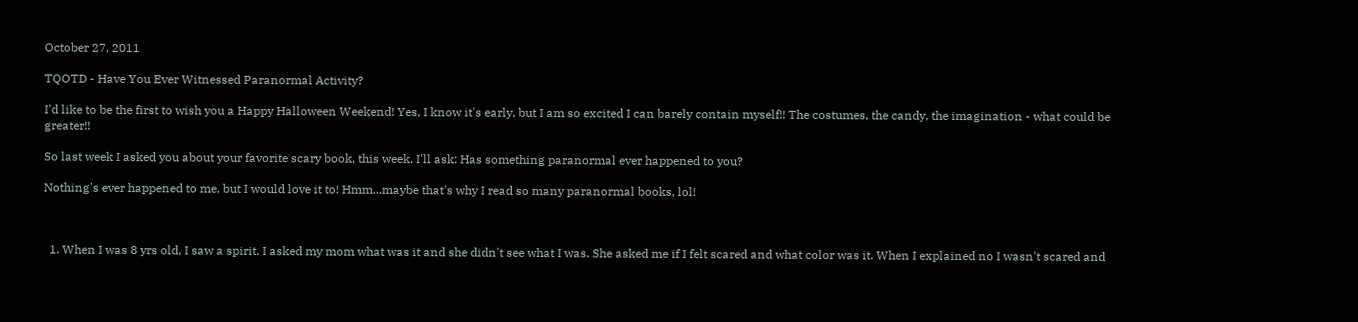October 27, 2011

TQOTD - Have You Ever Witnessed Paranormal Activity?

I'd like to be the first to wish you a Happy Halloween Weekend! Yes, I know it's early, but I am so excited I can barely contain myself!! The costumes, the candy, the imagination - what could be greater!!

So last week I asked you about your favorite scary book, this week, I'll ask: Has something paranormal ever happened to you?

Nothing's ever happened to me, but I would love it to! Hmm...maybe that's why I read so many paranormal books, lol!



  1. When I was 8 yrs old, I saw a spirit. I asked my mom what was it and she didn't see what I was. She asked me if I felt scared and what color was it. When I explained no I wasn't scared and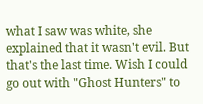what I saw was white, she explained that it wasn't evil. But that's the last time. Wish I could go out with "Ghost Hunters" to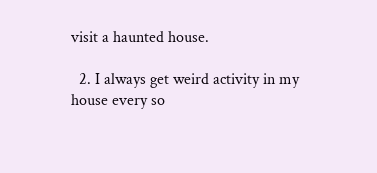visit a haunted house.

  2. I always get weird activity in my house every so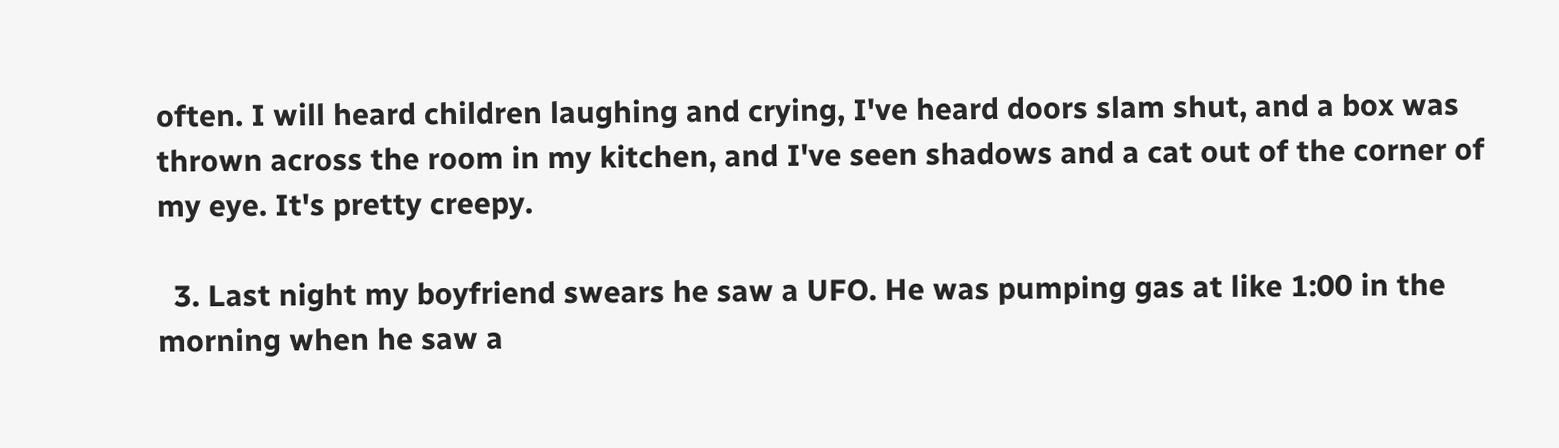often. I will heard children laughing and crying, I've heard doors slam shut, and a box was thrown across the room in my kitchen, and I've seen shadows and a cat out of the corner of my eye. It's pretty creepy.

  3. Last night my boyfriend swears he saw a UFO. He was pumping gas at like 1:00 in the morning when he saw a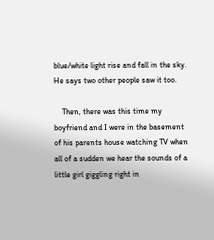blue/white light rise and fall in the sky. He says two other people saw it too.

    Then, there was this time my boyfriend and I were in the basement of his parents house watching TV when all of a sudden we hear the sounds of a little girl giggling right in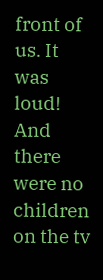front of us. It was loud! And there were no children on the tv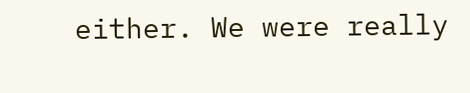either. We were really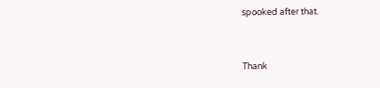spooked after that.


Thank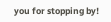you for stopping by!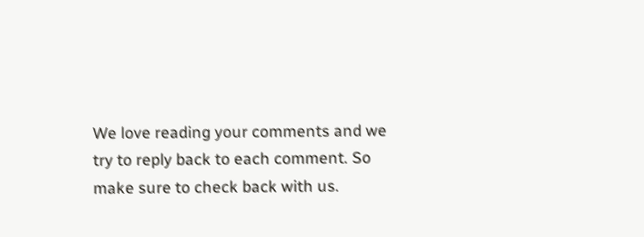We love reading your comments and we try to reply back to each comment. So make sure to check back with us.